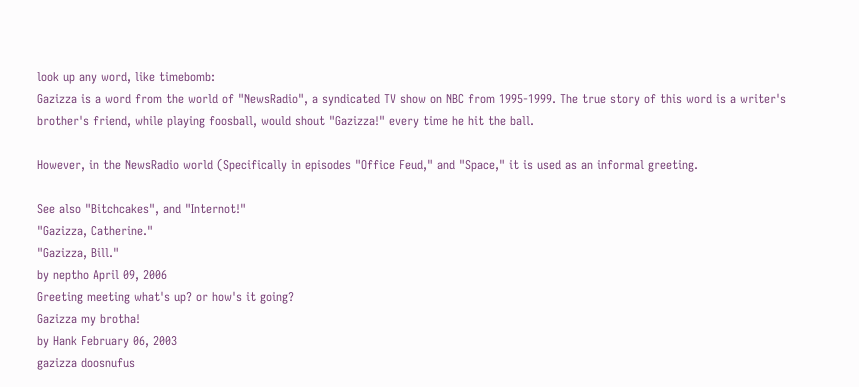look up any word, like timebomb:
Gazizza is a word from the world of "NewsRadio", a syndicated TV show on NBC from 1995-1999. The true story of this word is a writer's brother's friend, while playing foosball, would shout "Gazizza!" every time he hit the ball.

However, in the NewsRadio world (Specifically in episodes "Office Feud," and "Space," it is used as an informal greeting.

See also "Bitchcakes", and "Internot!"
"Gazizza, Catherine."
"Gazizza, Bill."
by neptho April 09, 2006
Greeting meeting what's up? or how's it going?
Gazizza my brotha!
by Hank February 06, 2003
gazizza doosnufus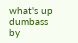what's up dumbass
by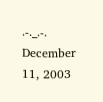.-._.-. December 11, 2003